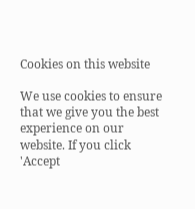Cookies on this website

We use cookies to ensure that we give you the best experience on our website. If you click 'Accept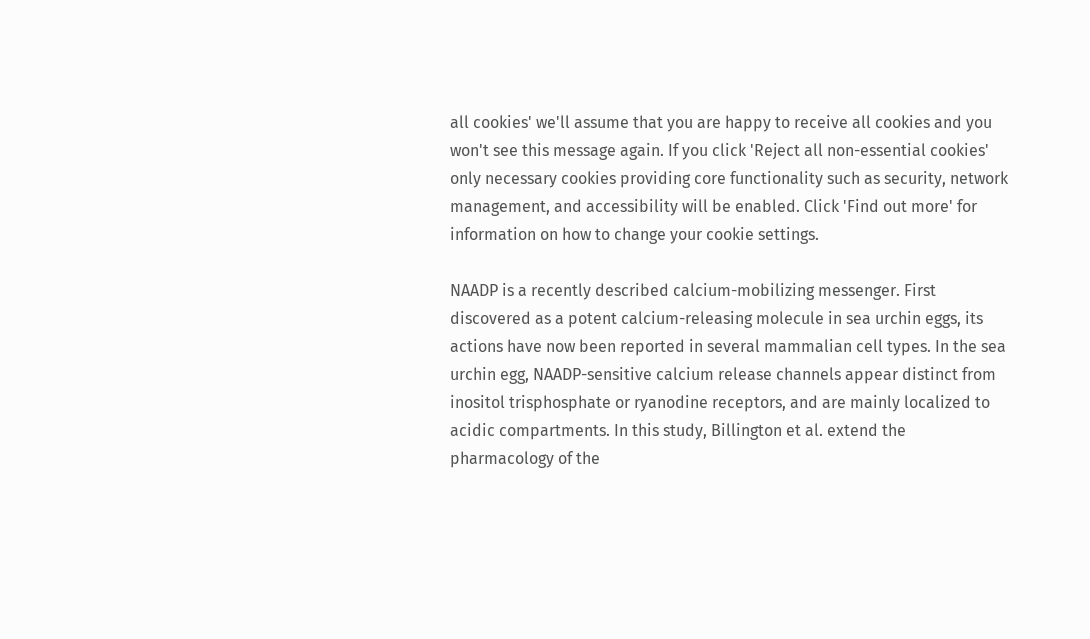all cookies' we'll assume that you are happy to receive all cookies and you won't see this message again. If you click 'Reject all non-essential cookies' only necessary cookies providing core functionality such as security, network management, and accessibility will be enabled. Click 'Find out more' for information on how to change your cookie settings.

NAADP is a recently described calcium-mobilizing messenger. First discovered as a potent calcium-releasing molecule in sea urchin eggs, its actions have now been reported in several mammalian cell types. In the sea urchin egg, NAADP-sensitive calcium release channels appear distinct from inositol trisphosphate or ryanodine receptors, and are mainly localized to acidic compartments. In this study, Billington et al. extend the pharmacology of the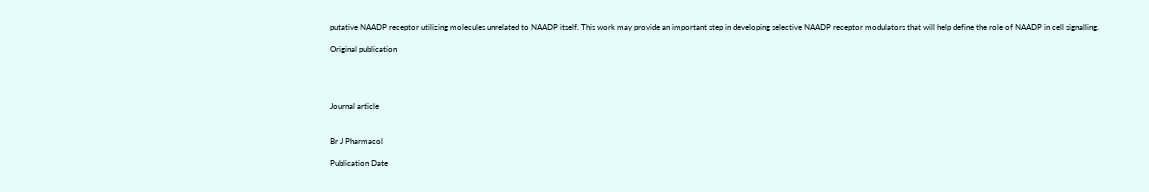putative NAADP receptor utilizing molecules unrelated to NAADP itself. This work may provide an important step in developing selective NAADP receptor modulators that will help define the role of NAADP in cell signalling.

Original publication




Journal article


Br J Pharmacol

Publication Date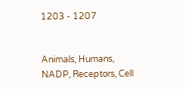1203 - 1207


Animals, Humans, NADP, Receptors, Cell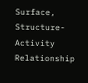Surface, Structure-Activity Relationship